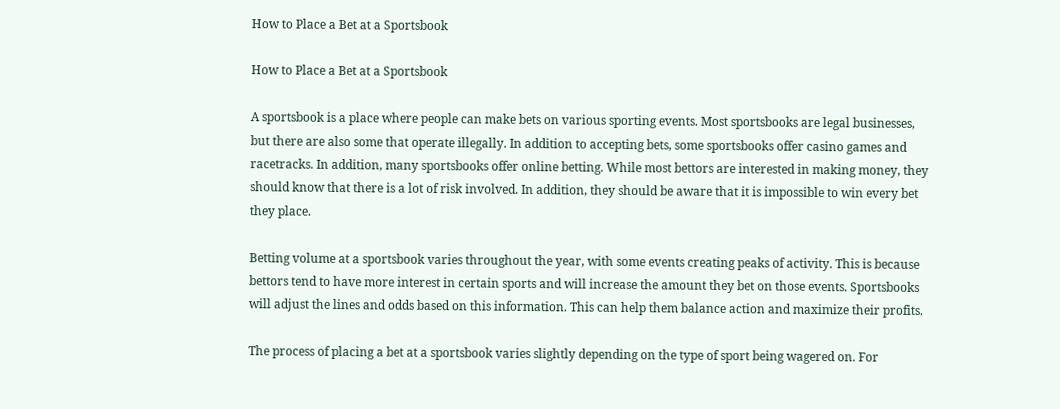How to Place a Bet at a Sportsbook

How to Place a Bet at a Sportsbook

A sportsbook is a place where people can make bets on various sporting events. Most sportsbooks are legal businesses, but there are also some that operate illegally. In addition to accepting bets, some sportsbooks offer casino games and racetracks. In addition, many sportsbooks offer online betting. While most bettors are interested in making money, they should know that there is a lot of risk involved. In addition, they should be aware that it is impossible to win every bet they place.

Betting volume at a sportsbook varies throughout the year, with some events creating peaks of activity. This is because bettors tend to have more interest in certain sports and will increase the amount they bet on those events. Sportsbooks will adjust the lines and odds based on this information. This can help them balance action and maximize their profits.

The process of placing a bet at a sportsbook varies slightly depending on the type of sport being wagered on. For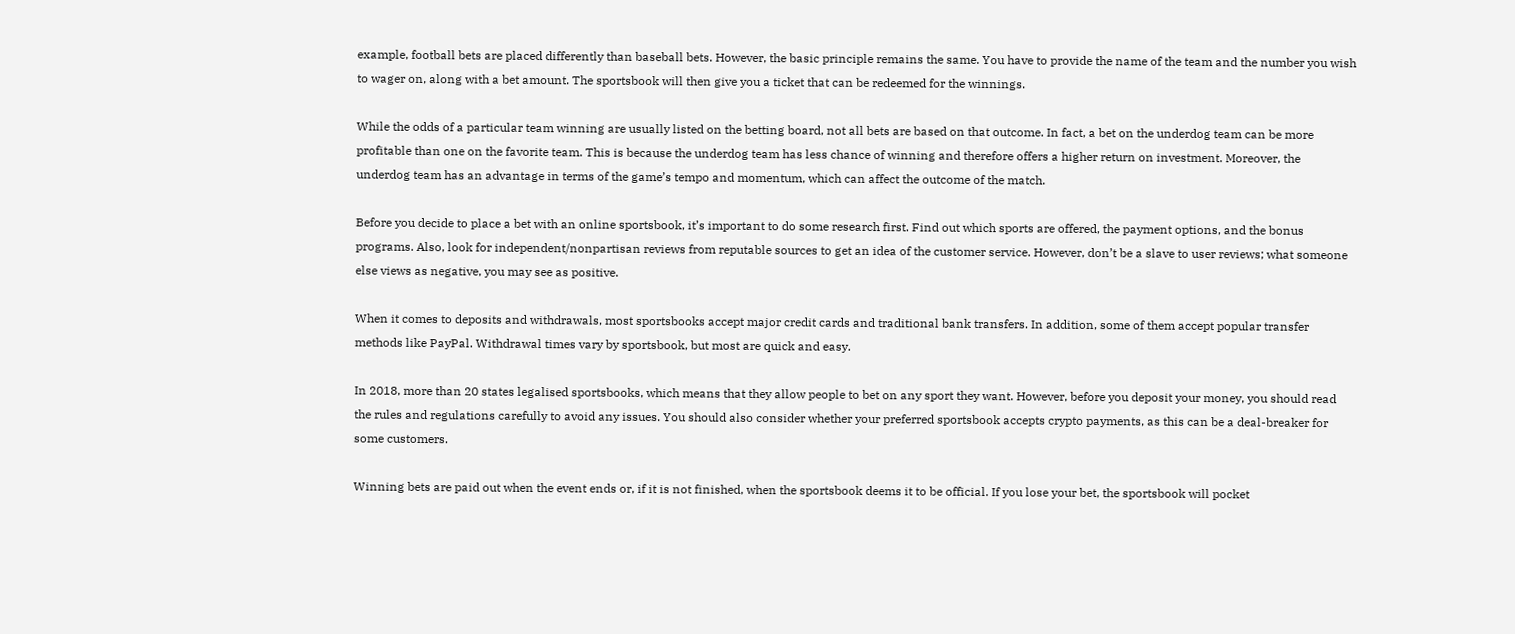example, football bets are placed differently than baseball bets. However, the basic principle remains the same. You have to provide the name of the team and the number you wish to wager on, along with a bet amount. The sportsbook will then give you a ticket that can be redeemed for the winnings.

While the odds of a particular team winning are usually listed on the betting board, not all bets are based on that outcome. In fact, a bet on the underdog team can be more profitable than one on the favorite team. This is because the underdog team has less chance of winning and therefore offers a higher return on investment. Moreover, the underdog team has an advantage in terms of the game’s tempo and momentum, which can affect the outcome of the match.

Before you decide to place a bet with an online sportsbook, it’s important to do some research first. Find out which sports are offered, the payment options, and the bonus programs. Also, look for independent/nonpartisan reviews from reputable sources to get an idea of the customer service. However, don’t be a slave to user reviews; what someone else views as negative, you may see as positive.

When it comes to deposits and withdrawals, most sportsbooks accept major credit cards and traditional bank transfers. In addition, some of them accept popular transfer methods like PayPal. Withdrawal times vary by sportsbook, but most are quick and easy.

In 2018, more than 20 states legalised sportsbooks, which means that they allow people to bet on any sport they want. However, before you deposit your money, you should read the rules and regulations carefully to avoid any issues. You should also consider whether your preferred sportsbook accepts crypto payments, as this can be a deal-breaker for some customers.

Winning bets are paid out when the event ends or, if it is not finished, when the sportsbook deems it to be official. If you lose your bet, the sportsbook will pocket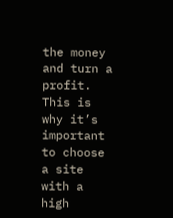the money and turn a profit. This is why it’s important to choose a site with a high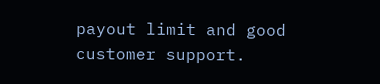payout limit and good customer support.